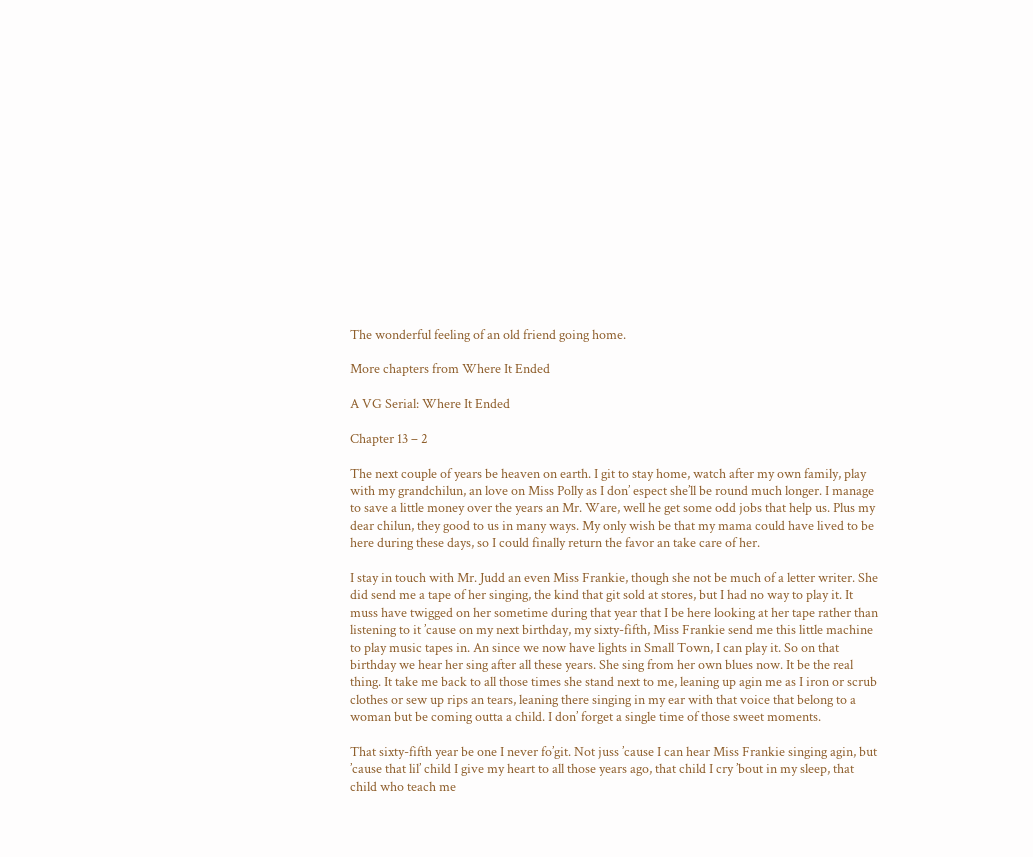The wonderful feeling of an old friend going home.

More chapters from Where It Ended

A VG Serial: Where It Ended

Chapter 13 – 2

The next couple of years be heaven on earth. I git to stay home, watch after my own family, play with my grandchilun, an love on Miss Polly as I don’ espect she’ll be round much longer. I manage to save a little money over the years an Mr. Ware, well he get some odd jobs that help us. Plus my dear chilun, they good to us in many ways. My only wish be that my mama could have lived to be here during these days, so I could finally return the favor an take care of her.

I stay in touch with Mr. Judd an even Miss Frankie, though she not be much of a letter writer. She did send me a tape of her singing, the kind that git sold at stores, but I had no way to play it. It muss have twigged on her sometime during that year that I be here looking at her tape rather than listening to it ’cause on my next birthday, my sixty-fifth, Miss Frankie send me this little machine to play music tapes in. An since we now have lights in Small Town, I can play it. So on that birthday we hear her sing after all these years. She sing from her own blues now. It be the real thing. It take me back to all those times she stand next to me, leaning up agin me as I iron or scrub clothes or sew up rips an tears, leaning there singing in my ear with that voice that belong to a woman but be coming outta a child. I don’ forget a single time of those sweet moments.

That sixty-fifth year be one I never fo’git. Not juss ’cause I can hear Miss Frankie singing agin, but ’cause that lil’ child I give my heart to all those years ago, that child I cry ’bout in my sleep, that child who teach me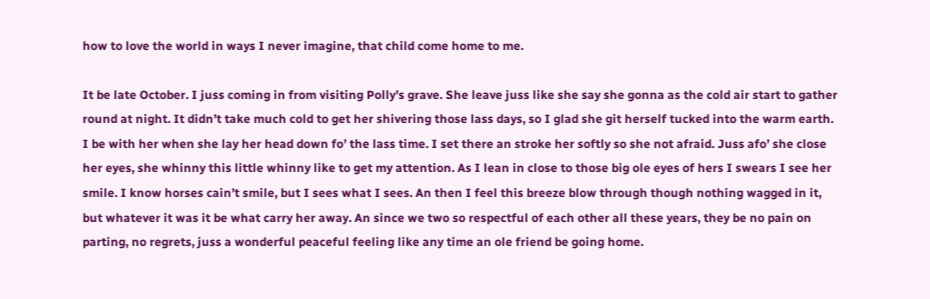how to love the world in ways I never imagine, that child come home to me.

It be late October. I juss coming in from visiting Polly’s grave. She leave juss like she say she gonna as the cold air start to gather round at night. It didn’t take much cold to get her shivering those lass days, so I glad she git herself tucked into the warm earth. I be with her when she lay her head down fo’ the lass time. I set there an stroke her softly so she not afraid. Juss afo’ she close her eyes, she whinny this little whinny like to get my attention. As I lean in close to those big ole eyes of hers I swears I see her smile. I know horses cain’t smile, but I sees what I sees. An then I feel this breeze blow through though nothing wagged in it, but whatever it was it be what carry her away. An since we two so respectful of each other all these years, they be no pain on parting, no regrets, juss a wonderful peaceful feeling like any time an ole friend be going home.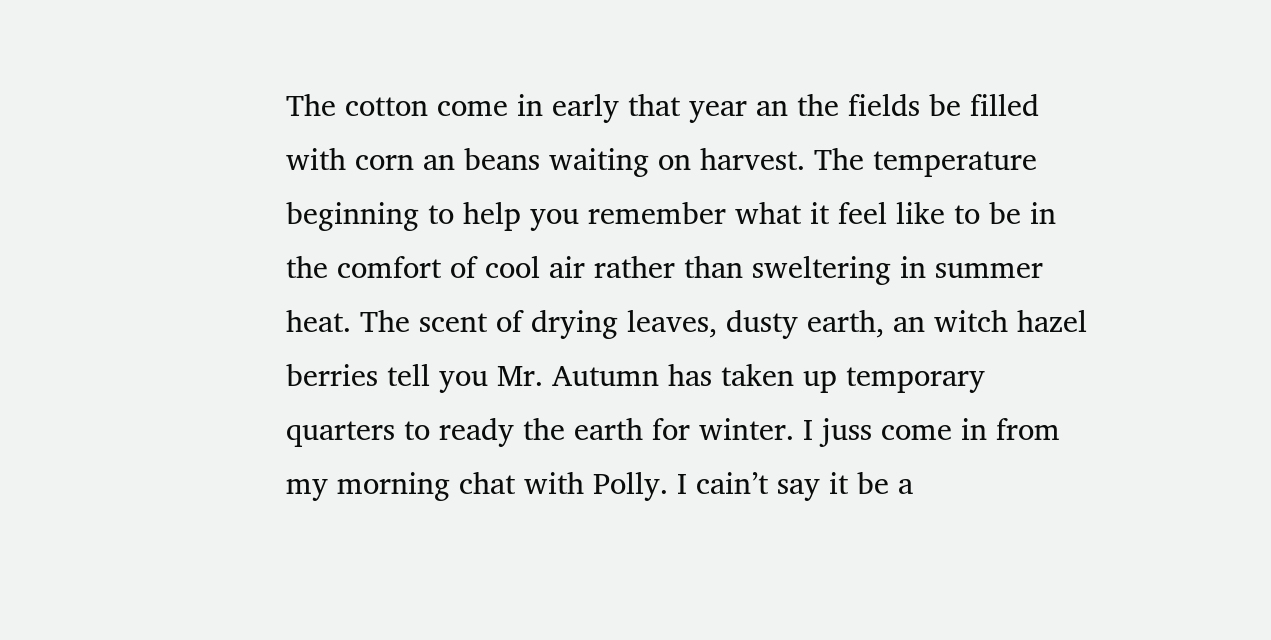The cotton come in early that year an the fields be filled with corn an beans waiting on harvest. The temperature beginning to help you remember what it feel like to be in the comfort of cool air rather than sweltering in summer heat. The scent of drying leaves, dusty earth, an witch hazel berries tell you Mr. Autumn has taken up temporary quarters to ready the earth for winter. I juss come in from my morning chat with Polly. I cain’t say it be a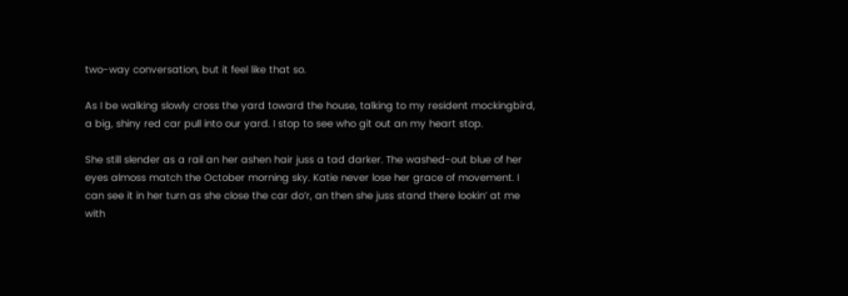two-way conversation, but it feel like that so.

As I be walking slowly cross the yard toward the house, talking to my resident mockingbird, a big, shiny red car pull into our yard. I stop to see who git out an my heart stop.

She still slender as a rail an her ashen hair juss a tad darker. The washed-out blue of her eyes almoss match the October morning sky. Katie never lose her grace of movement. I can see it in her turn as she close the car do’r, an then she juss stand there lookin’ at me with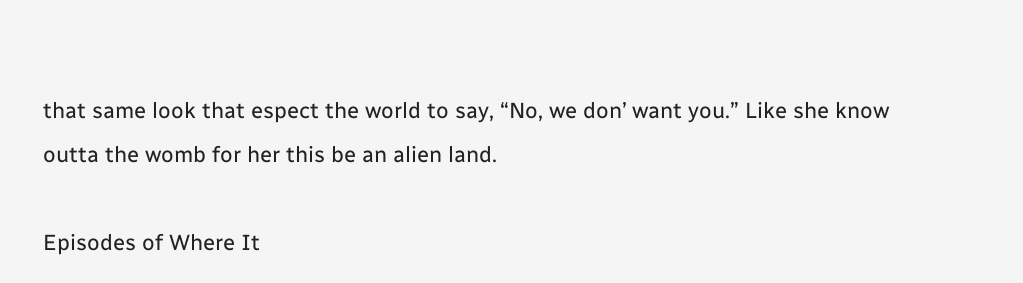that same look that espect the world to say, “No, we don’ want you.” Like she know outta the womb for her this be an alien land.

Episodes of Where It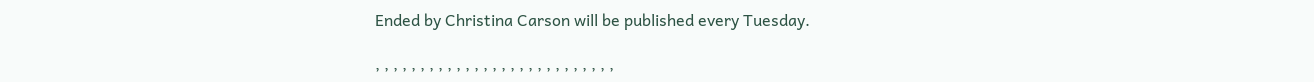Ended by Christina Carson will be published every Tuesday.

, , , , , , , , , , , , , , , , , , , , , , , , , , ,